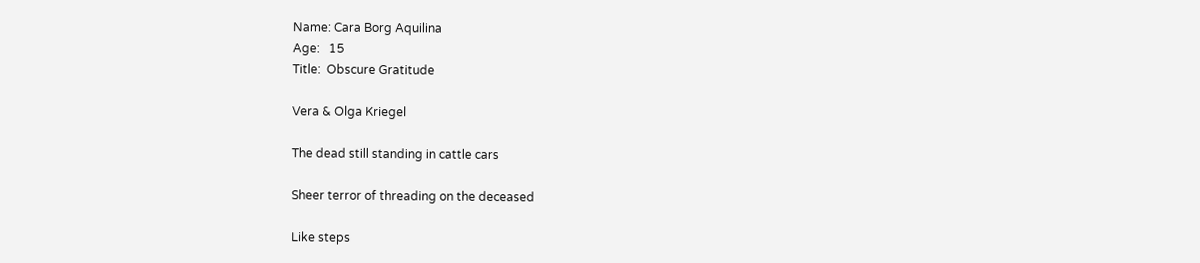Name: Cara Borg Aquilina
Age:   15
Title:  Obscure Gratitude

Vera & Olga Kriegel

The dead still standing in cattle cars

Sheer terror of threading on the deceased

Like steps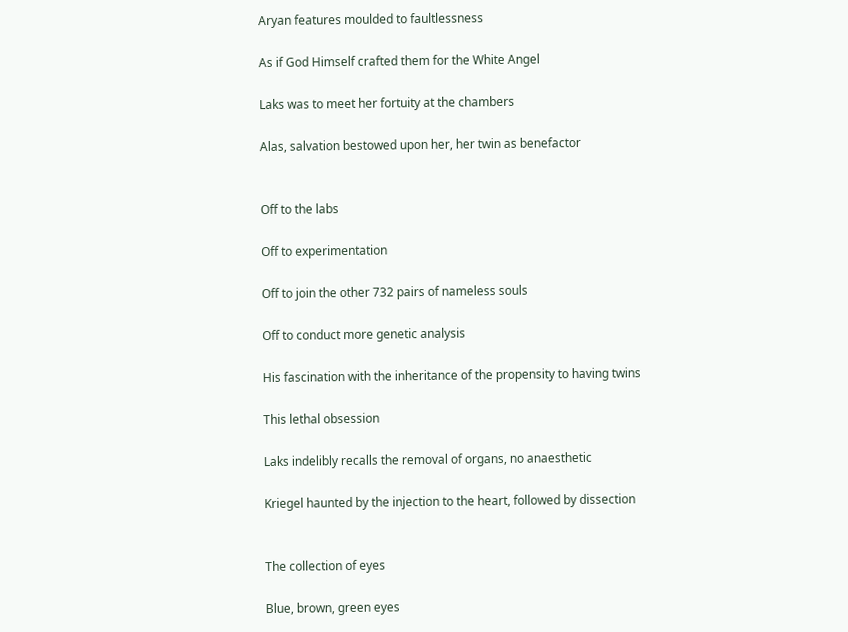Aryan features moulded to faultlessness

As if God Himself crafted them for the White Angel

Laks was to meet her fortuity at the chambers

Alas, salvation bestowed upon her, her twin as benefactor


Off to the labs

Off to experimentation

Off to join the other 732 pairs of nameless souls

Off to conduct more genetic analysis

His fascination with the inheritance of the propensity to having twins

This lethal obsession

Laks indelibly recalls the removal of organs, no anaesthetic

Kriegel haunted by the injection to the heart, followed by dissection


The collection of eyes

Blue, brown, green eyes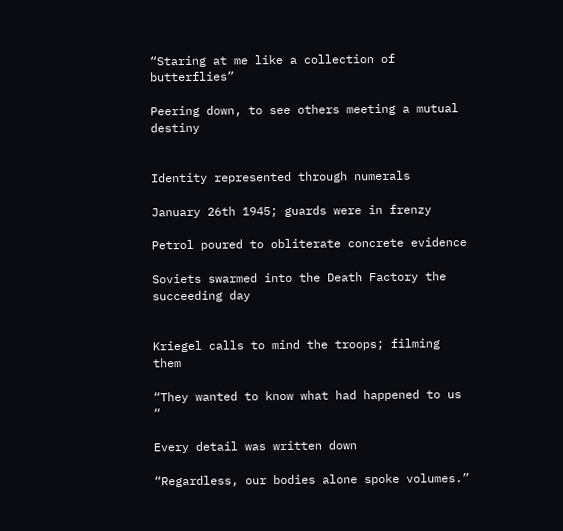“Staring at me like a collection of butterflies”

Peering down, to see others meeting a mutual destiny


Identity represented through numerals

January 26th 1945; guards were in frenzy

Petrol poured to obliterate concrete evidence

Soviets swarmed into the Death Factory the succeeding day


Kriegel calls to mind the troops; filming them

“They wanted to know what had happened to us “

Every detail was written down

“Regardless, our bodies alone spoke volumes.”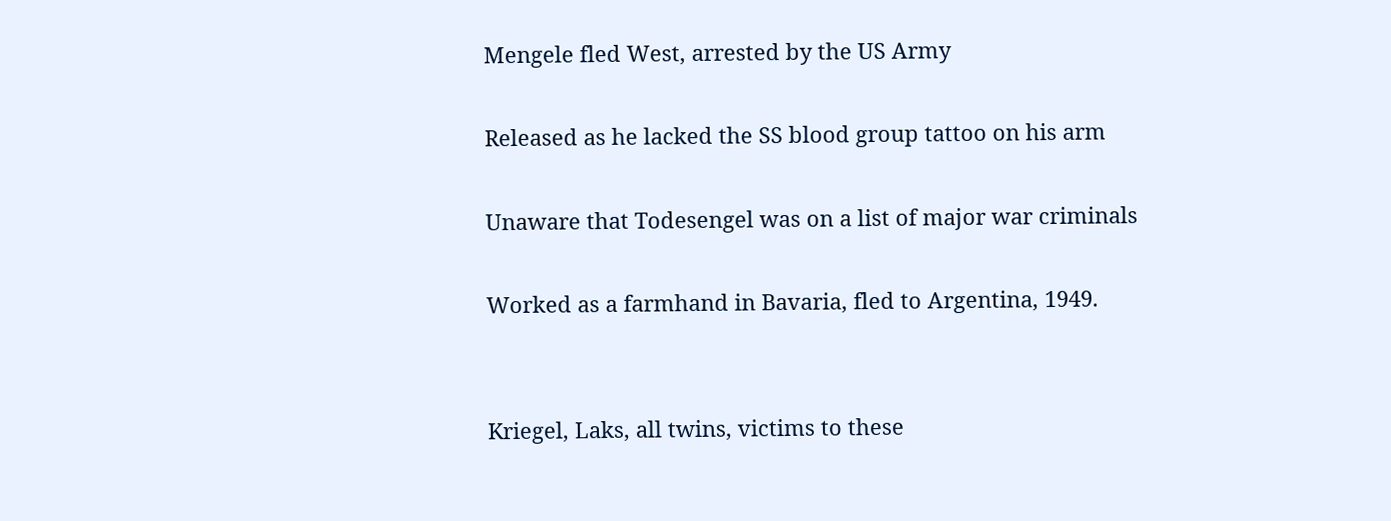Mengele fled West, arrested by the US Army

Released as he lacked the SS blood group tattoo on his arm

Unaware that Todesengel was on a list of major war criminals

Worked as a farmhand in Bavaria, fled to Argentina, 1949.


Kriegel, Laks, all twins, victims to these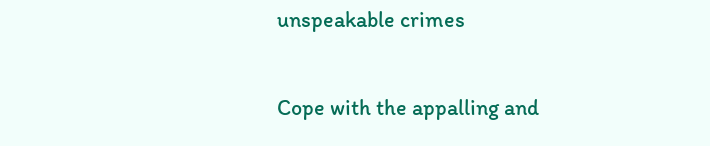unspeakable crimes

Cope with the appalling and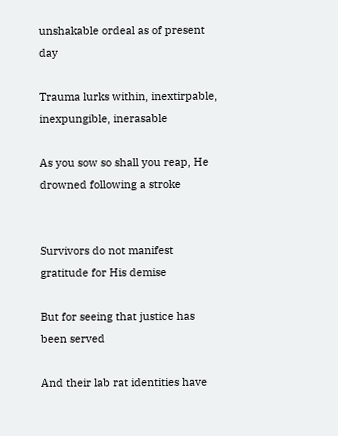unshakable ordeal as of present day

Trauma lurks within, inextirpable, inexpungible, inerasable

As you sow so shall you reap, He drowned following a stroke


Survivors do not manifest gratitude for His demise

But for seeing that justice has been served

And their lab rat identities have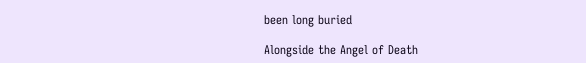been long buried

Alongside the Angel of Death